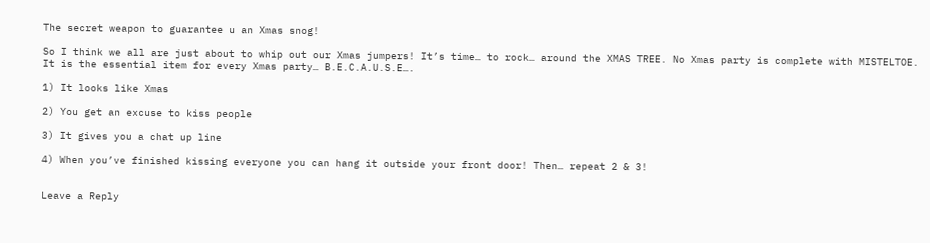The secret weapon to guarantee u an Xmas snog!

So I think we all are just about to whip out our Xmas jumpers! It’s time… to rock… around the XMAS TREE. No Xmas party is complete with MISTELTOE. It is the essential item for every Xmas party… B.E.C.A.U.S.E….

1) It looks like Xmas

2) You get an excuse to kiss people

3) It gives you a chat up line

4) When you’ve finished kissing everyone you can hang it outside your front door! Then… repeat 2 & 3!


Leave a Reply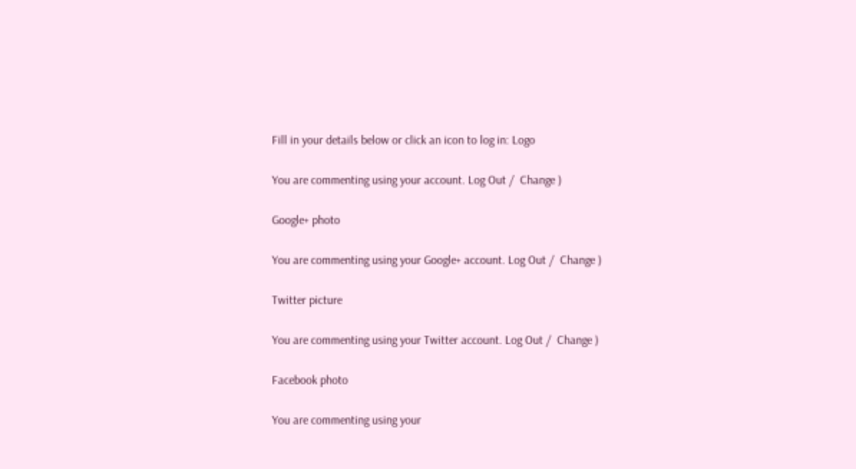Fill in your details below or click an icon to log in: Logo

You are commenting using your account. Log Out /  Change )

Google+ photo

You are commenting using your Google+ account. Log Out /  Change )

Twitter picture

You are commenting using your Twitter account. Log Out /  Change )

Facebook photo

You are commenting using your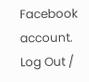Facebook account. Log Out /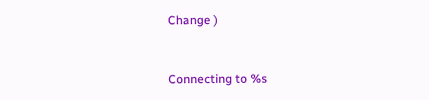Change )


Connecting to %s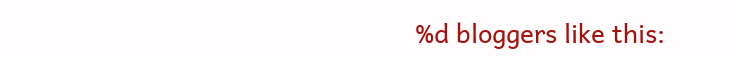%d bloggers like this: